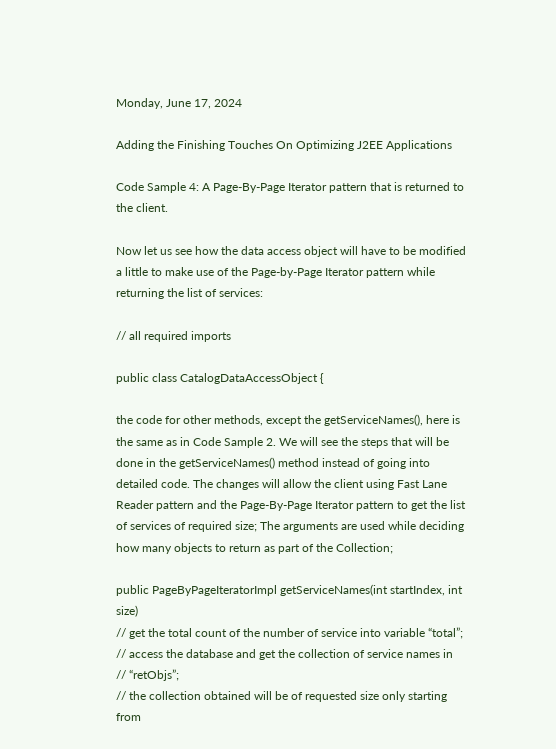Monday, June 17, 2024

Adding the Finishing Touches On Optimizing J2EE Applications

Code Sample 4: A Page-By-Page Iterator pattern that is returned to the client.

Now let us see how the data access object will have to be modified a little to make use of the Page-by-Page Iterator pattern while returning the list of services:

// all required imports

public class CatalogDataAccessObject {

the code for other methods, except the getServiceNames(), here is the same as in Code Sample 2. We will see the steps that will be done in the getServiceNames() method instead of going into detailed code. The changes will allow the client using Fast Lane Reader pattern and the Page-By-Page Iterator pattern to get the list of services of required size; The arguments are used while deciding how many objects to return as part of the Collection;

public PageByPageIteratorImpl getServiceNames(int startIndex, int size)
// get the total count of the number of service into variable “total”;
// access the database and get the collection of service names in
// “retObjs”;
// the collection obtained will be of requested size only starting from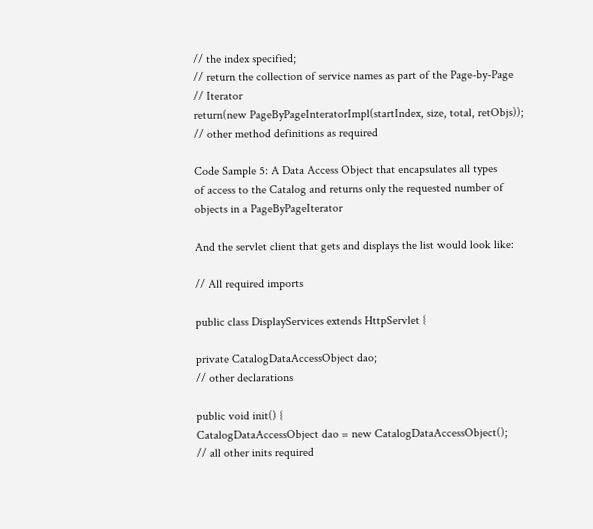// the index specified;
// return the collection of service names as part of the Page-by-Page
// Iterator
return(new PageByPageInteratorImpl(startIndex, size, total, retObjs));
// other method definitions as required

Code Sample 5: A Data Access Object that encapsulates all types
of access to the Catalog and returns only the requested number of
objects in a PageByPageIterator

And the servlet client that gets and displays the list would look like:

// All required imports

public class DisplayServices extends HttpServlet {

private CatalogDataAccessObject dao;
// other declarations

public void init() {
CatalogDataAccessObject dao = new CatalogDataAccessObject();
// all other inits required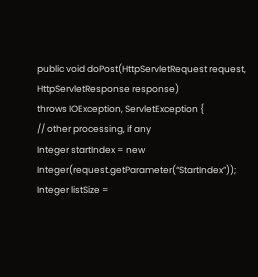public void doPost(HttpServletRequest request, HttpServletResponse response)
throws IOException, ServletException {
// other processing, if any
Integer startIndex = new Integer(request.getParameter(“StartIndex”));
Integer listSize =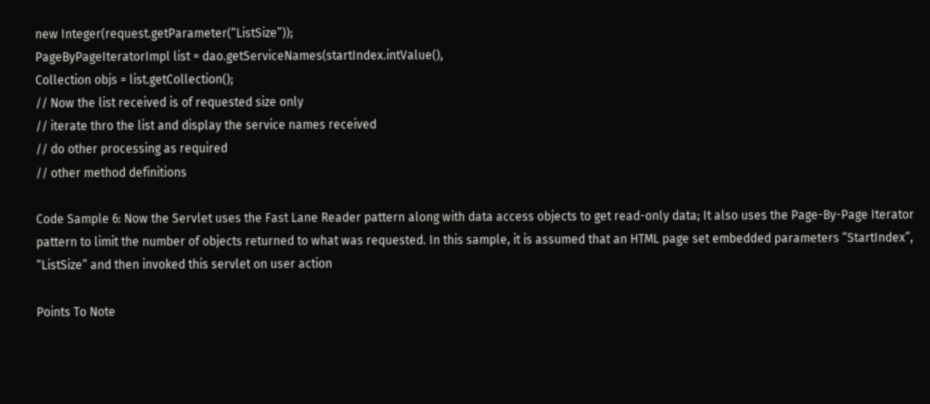new Integer(request.getParameter(“ListSize”));
PageByPageIteratorImpl list = dao.getServiceNames(startIndex.intValue(),
Collection objs = list.getCollection();
// Now the list received is of requested size only
// iterate thro the list and display the service names received
// do other processing as required
// other method definitions

Code Sample 6: Now the Servlet uses the Fast Lane Reader pattern along with data access objects to get read-only data; It also uses the Page-By-Page Iterator pattern to limit the number of objects returned to what was requested. In this sample, it is assumed that an HTML page set embedded parameters “StartIndex”, “ListSize” and then invoked this servlet on user action

Points To Note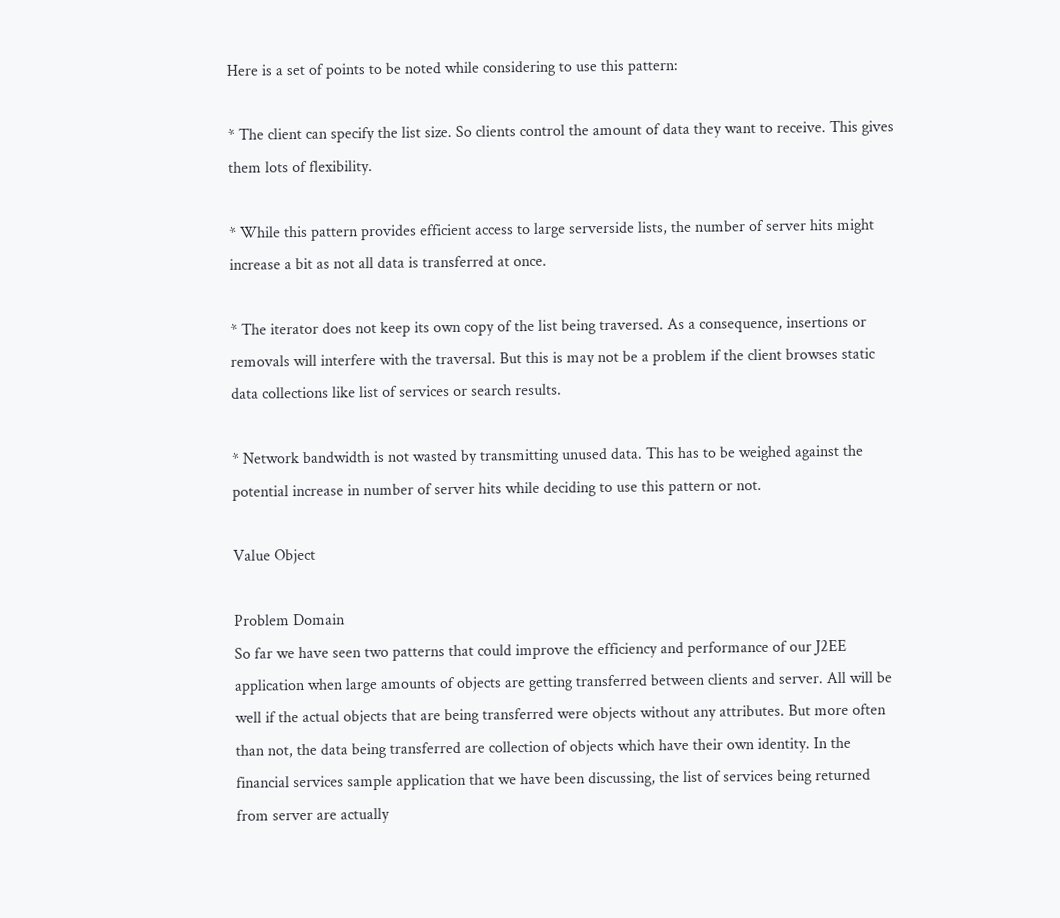Here is a set of points to be noted while considering to use this pattern:

* The client can specify the list size. So clients control the amount of data they want to receive. This gives them lots of flexibility.

* While this pattern provides efficient access to large serverside lists, the number of server hits might increase a bit as not all data is transferred at once.

* The iterator does not keep its own copy of the list being traversed. As a consequence, insertions or removals will interfere with the traversal. But this is may not be a problem if the client browses static data collections like list of services or search results.

* Network bandwidth is not wasted by transmitting unused data. This has to be weighed against the potential increase in number of server hits while deciding to use this pattern or not.

Value Object

Problem Domain
So far we have seen two patterns that could improve the efficiency and performance of our J2EE application when large amounts of objects are getting transferred between clients and server. All will be well if the actual objects that are being transferred were objects without any attributes. But more often than not, the data being transferred are collection of objects which have their own identity. In the financial services sample application that we have been discussing, the list of services being returned from server are actually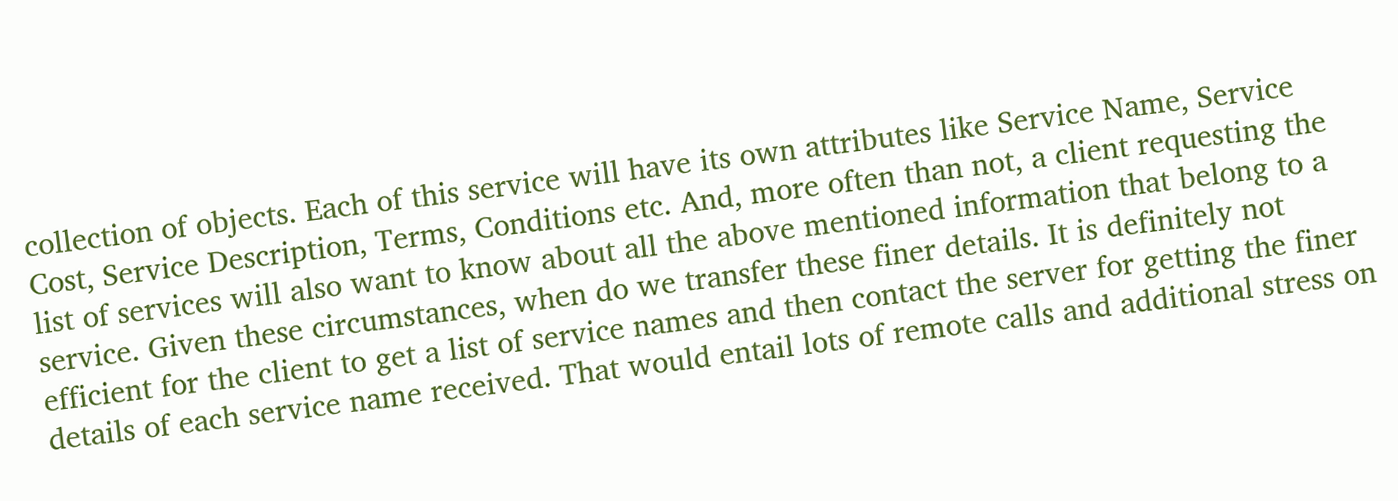collection of objects. Each of this service will have its own attributes like Service Name, Service Cost, Service Description, Terms, Conditions etc. And, more often than not, a client requesting the list of services will also want to know about all the above mentioned information that belong to a service. Given these circumstances, when do we transfer these finer details. It is definitely not efficient for the client to get a list of service names and then contact the server for getting the finer details of each service name received. That would entail lots of remote calls and additional stress on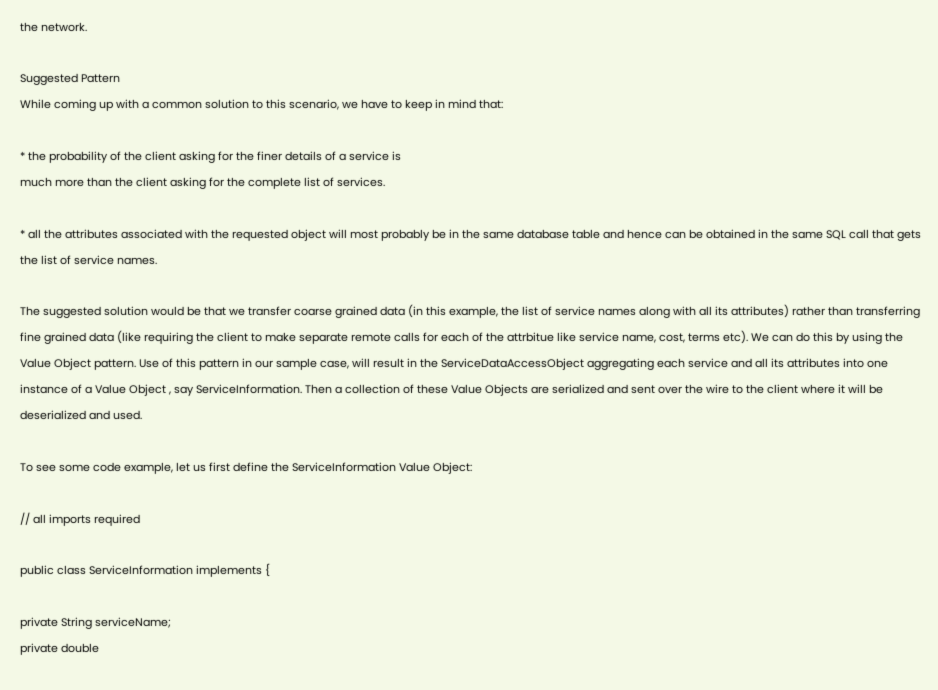the network.

Suggested Pattern
While coming up with a common solution to this scenario, we have to keep in mind that:

* the probability of the client asking for the finer details of a service is
much more than the client asking for the complete list of services.

* all the attributes associated with the requested object will most probably be in the same database table and hence can be obtained in the same SQL call that gets the list of service names.

The suggested solution would be that we transfer coarse grained data (in this example, the list of service names along with all its attributes) rather than transferring fine grained data (like requiring the client to make separate remote calls for each of the attrbitue like service name, cost, terms etc). We can do this by using the Value Object pattern. Use of this pattern in our sample case, will result in the ServiceDataAccessObject aggregating each service and all its attributes into one instance of a Value Object , say ServiceInformation. Then a collection of these Value Objects are serialized and sent over the wire to the client where it will be deserialized and used.

To see some code example, let us first define the ServiceInformation Value Object:

// all imports required

public class ServiceInformation implements {

private String serviceName;
private double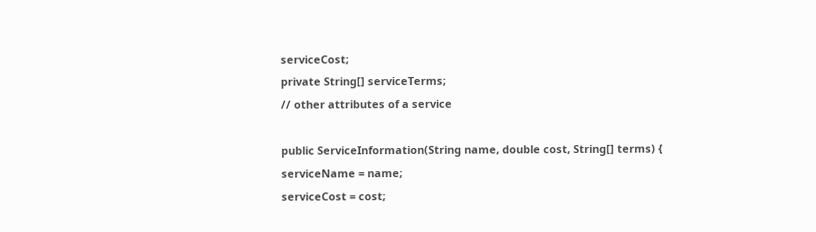serviceCost;
private String[] serviceTerms;
// other attributes of a service

public ServiceInformation(String name, double cost, String[] terms) {
serviceName = name;
serviceCost = cost;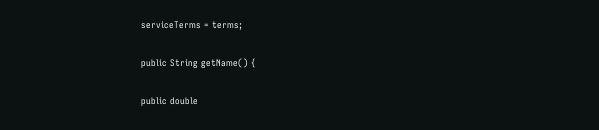serviceTerms = terms;

public String getName() {

public double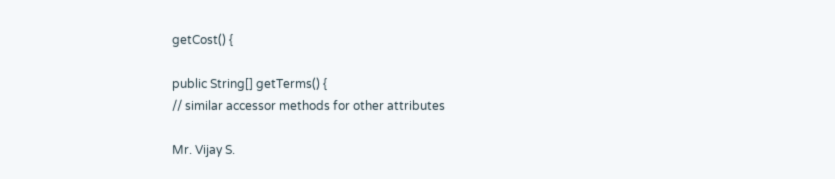getCost() {

public String[] getTerms() {
// similar accessor methods for other attributes

Mr. Vijay S.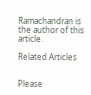Ramachandran is the author of this article.

Related Articles


Please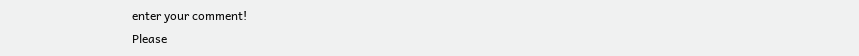enter your comment!
Please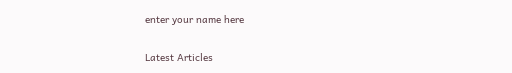enter your name here

Latest Articles